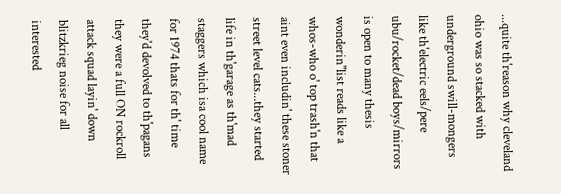...quite th'reason why cleveland ohio was so stacked with underground swill-mongers like th'electric eels/pere ubu/rocket/dead boys/mirrors is open to many thesis wonderin''list reads like a whos-who o' top trash'n that aint even includin' these stoner street level cats...they started life in th'garage as th'mad staggers which isa cool name for 1974 thats for th' time they'd devolved to th'pagans they were a full ON rockroll attack squad layin' down blitzkrieg noise for all interested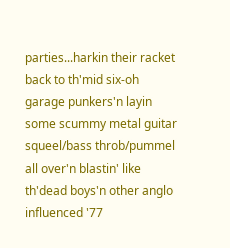parties...harkin their racket back to th'mid six-oh garage punkers'n layin some scummy metal guitar squeel/bass throb/pummel all over'n blastin' like th'dead boys'n other anglo influenced '77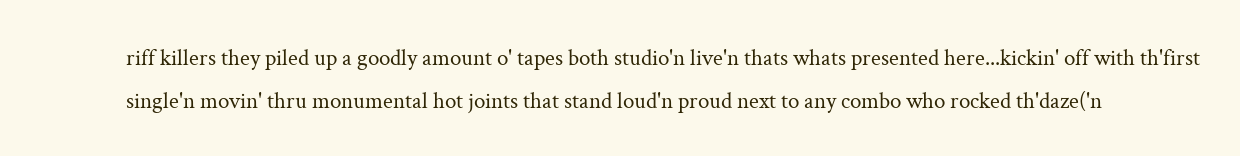riff killers they piled up a goodly amount o' tapes both studio'n live'n thats whats presented here...kickin' off with th'first single'n movin' thru monumental hot joints that stand loud'n proud next to any combo who rocked th'daze('n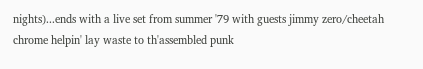nights)...ends with a live set from summer '79 with guests jimmy zero/cheetah chrome helpin' lay waste to th'assembled punk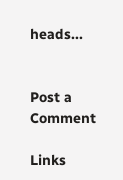heads...


Post a Comment

Links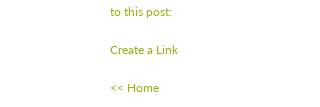to this post:

Create a Link

<< Home